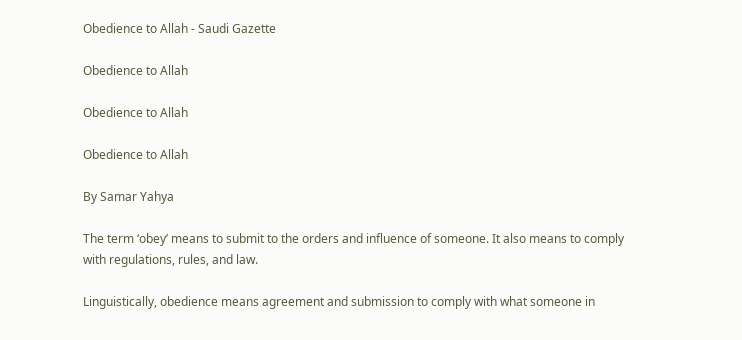Obedience to Allah - Saudi Gazette

Obedience to Allah

Obedience to Allah

Obedience to Allah

By Samar Yahya

The term ‘obey’ means to submit to the orders and influence of someone. It also means to comply with regulations, rules, and law.

Linguistically, obedience means agreement and submission to comply with what someone in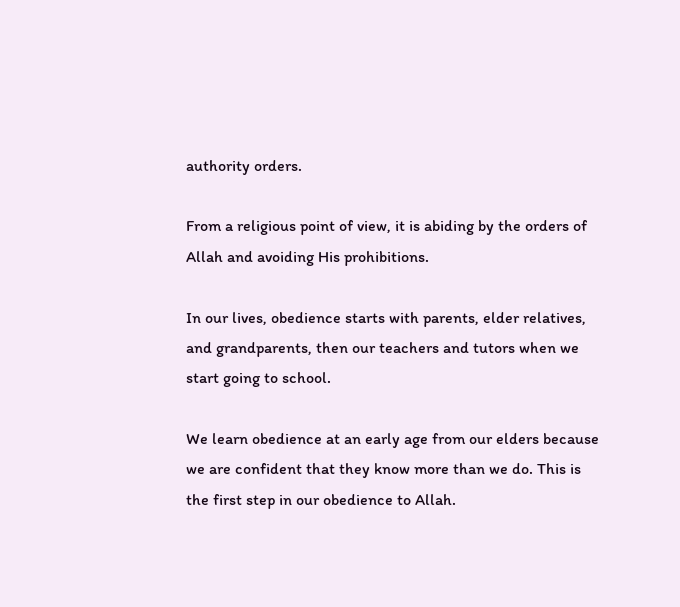authority orders.

From a religious point of view, it is abiding by the orders of Allah and avoiding His prohibitions.

In our lives, obedience starts with parents, elder relatives, and grandparents, then our teachers and tutors when we start going to school.

We learn obedience at an early age from our elders because we are confident that they know more than we do. This is the first step in our obedience to Allah.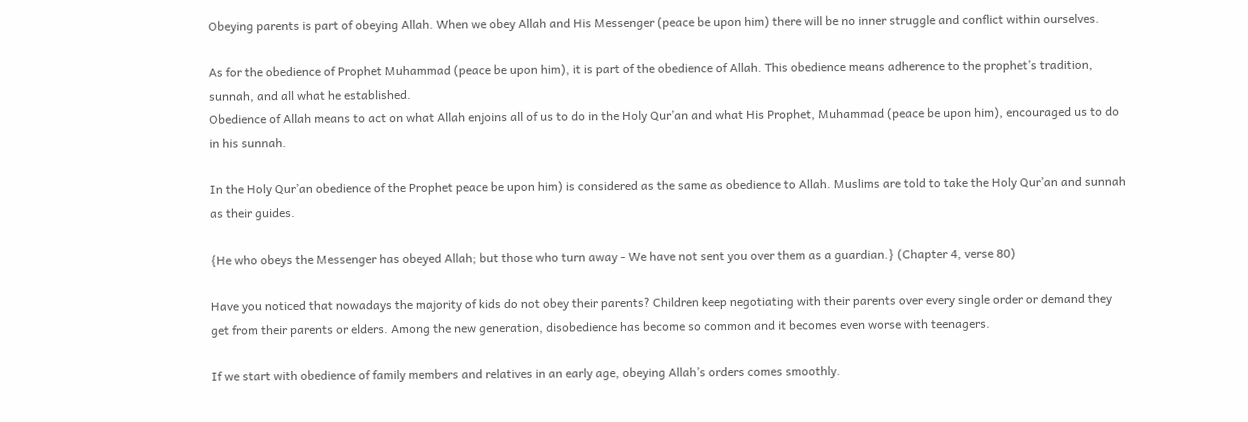Obeying parents is part of obeying Allah. When we obey Allah and His Messenger (peace be upon him) there will be no inner struggle and conflict within ourselves.

As for the obedience of Prophet Muhammad (peace be upon him), it is part of the obedience of Allah. This obedience means adherence to the prophet’s tradition, sunnah, and all what he established.
Obedience of Allah means to act on what Allah enjoins all of us to do in the Holy Qur’an and what His Prophet, Muhammad (peace be upon him), encouraged us to do in his sunnah.

In the Holy Qur’an obedience of the Prophet peace be upon him) is considered as the same as obedience to Allah. Muslims are told to take the Holy Qur’an and sunnah as their guides.

{He who obeys the Messenger has obeyed Allah; but those who turn away - We have not sent you over them as a guardian.} (Chapter 4, verse 80)

Have you noticed that nowadays the majority of kids do not obey their parents? Children keep negotiating with their parents over every single order or demand they get from their parents or elders. Among the new generation, disobedience has become so common and it becomes even worse with teenagers.

If we start with obedience of family members and relatives in an early age, obeying Allah’s orders comes smoothly.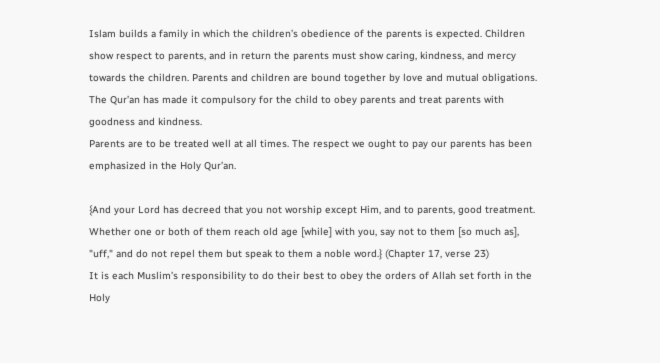Islam builds a family in which the children’s obedience of the parents is expected. Children show respect to parents, and in return the parents must show caring, kindness, and mercy towards the children. Parents and children are bound together by love and mutual obligations. The Qur’an has made it compulsory for the child to obey parents and treat parents with goodness and kindness.
Parents are to be treated well at all times. The respect we ought to pay our parents has been emphasized in the Holy Qur’an.

{And your Lord has decreed that you not worship except Him, and to parents, good treatment. Whether one or both of them reach old age [while] with you, say not to them [so much as], "uff," and do not repel them but speak to them a noble word.} (Chapter 17, verse 23)
It is each Muslim’s responsibility to do their best to obey the orders of Allah set forth in the Holy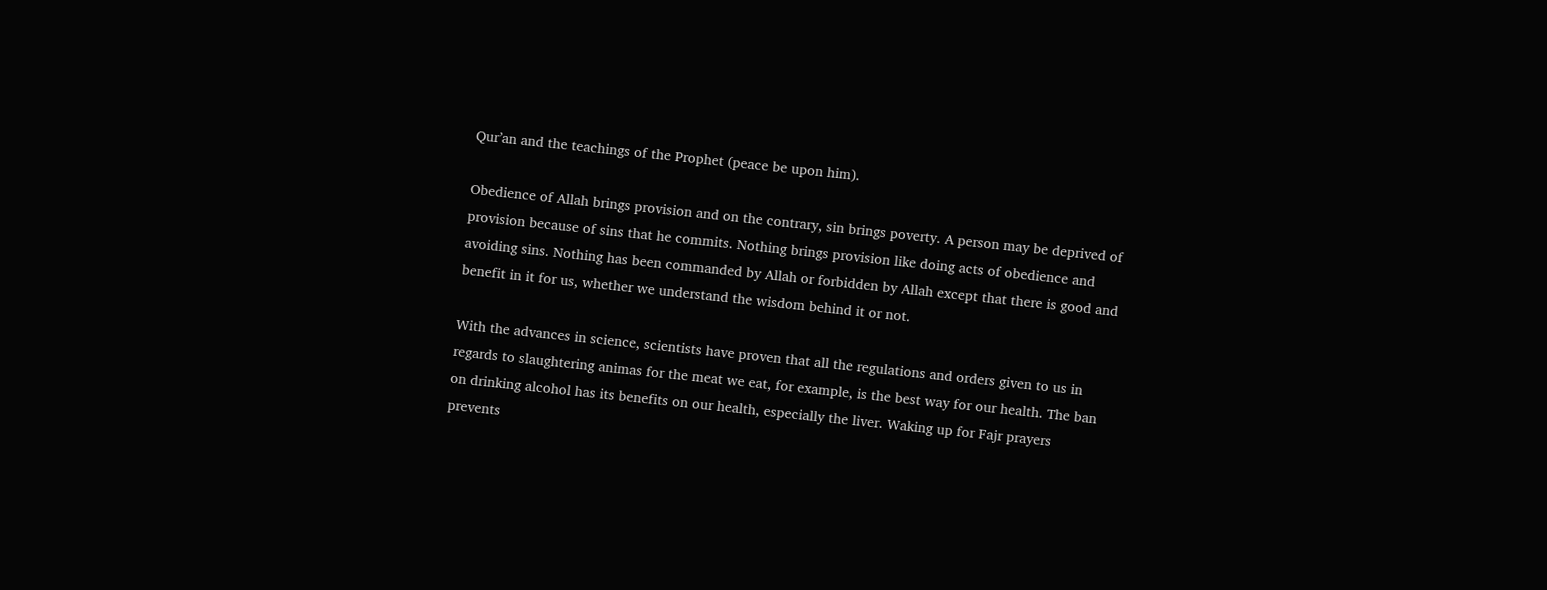Qur’an and the teachings of the Prophet (peace be upon him).

Obedience of Allah brings provision and on the contrary, sin brings poverty. A person may be deprived of provision because of sins that he commits. Nothing brings provision like doing acts of obedience and avoiding sins. Nothing has been commanded by Allah or forbidden by Allah except that there is good and benefit in it for us, whether we understand the wisdom behind it or not.

With the advances in science, scientists have proven that all the regulations and orders given to us in regards to slaughtering animas for the meat we eat, for example, is the best way for our health. The ban on drinking alcohol has its benefits on our health, especially the liver. Waking up for Fajr prayers prevents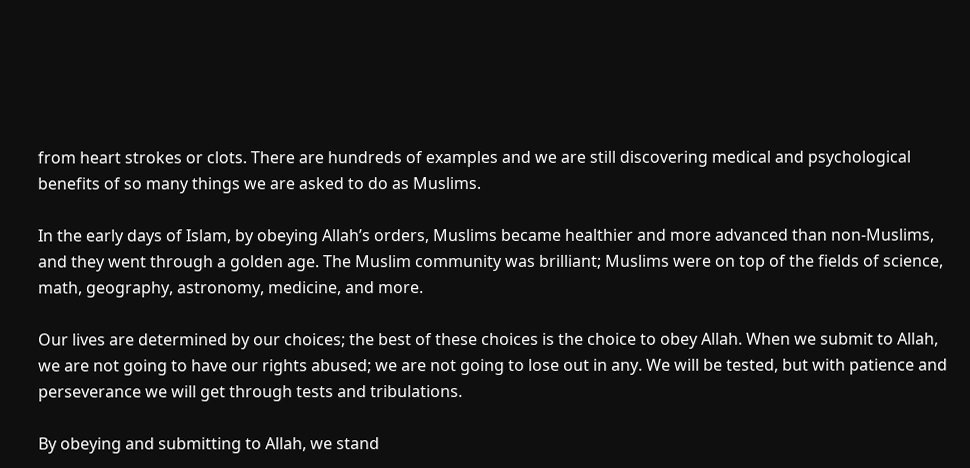from heart strokes or clots. There are hundreds of examples and we are still discovering medical and psychological benefits of so many things we are asked to do as Muslims.

In the early days of Islam, by obeying Allah’s orders, Muslims became healthier and more advanced than non-Muslims, and they went through a golden age. The Muslim community was brilliant; Muslims were on top of the fields of science, math, geography, astronomy, medicine, and more.

Our lives are determined by our choices; the best of these choices is the choice to obey Allah. When we submit to Allah, we are not going to have our rights abused; we are not going to lose out in any. We will be tested, but with patience and perseverance we will get through tests and tribulations.

By obeying and submitting to Allah, we stand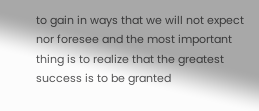to gain in ways that we will not expect nor foresee and the most important thing is to realize that the greatest success is to be granted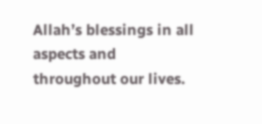Allah’s blessings in all aspects and throughout our lives.